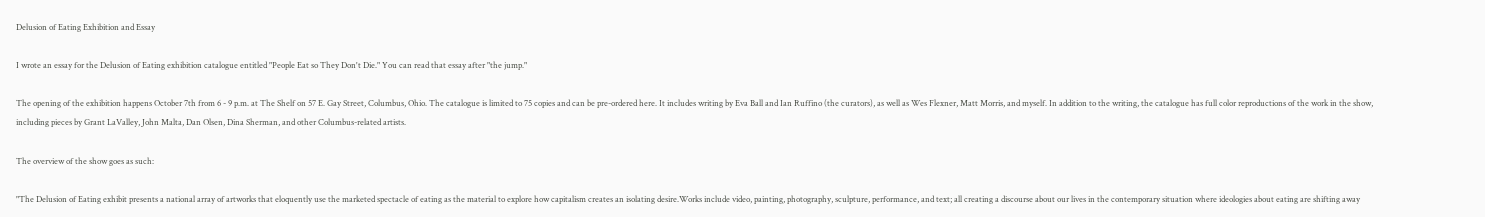Delusion of Eating Exhibition and Essay

I wrote an essay for the Delusion of Eating exhibition catalogue entitled "People Eat so They Don't Die." You can read that essay after "the jump."

The opening of the exhibition happens October 7th from 6 - 9 p.m. at The Shelf on 57 E. Gay Street, Columbus, Ohio. The catalogue is limited to 75 copies and can be pre-ordered here. It includes writing by Eva Ball and Ian Ruffino (the curators), as well as Wes Flexner, Matt Morris, and myself. In addition to the writing, the catalogue has full color reproductions of the work in the show, including pieces by Grant LaValley, John Malta, Dan Olsen, Dina Sherman, and other Columbus-related artists.

The overview of the show goes as such:

"The Delusion of Eating exhibit presents a national array of artworks that eloquently use the marketed spectacle of eating as the material to explore how capitalism creates an isolating desire.Works include video, painting, photography, sculpture, performance, and text; all creating a discourse about our lives in the contemporary situation where ideologies about eating are shifting away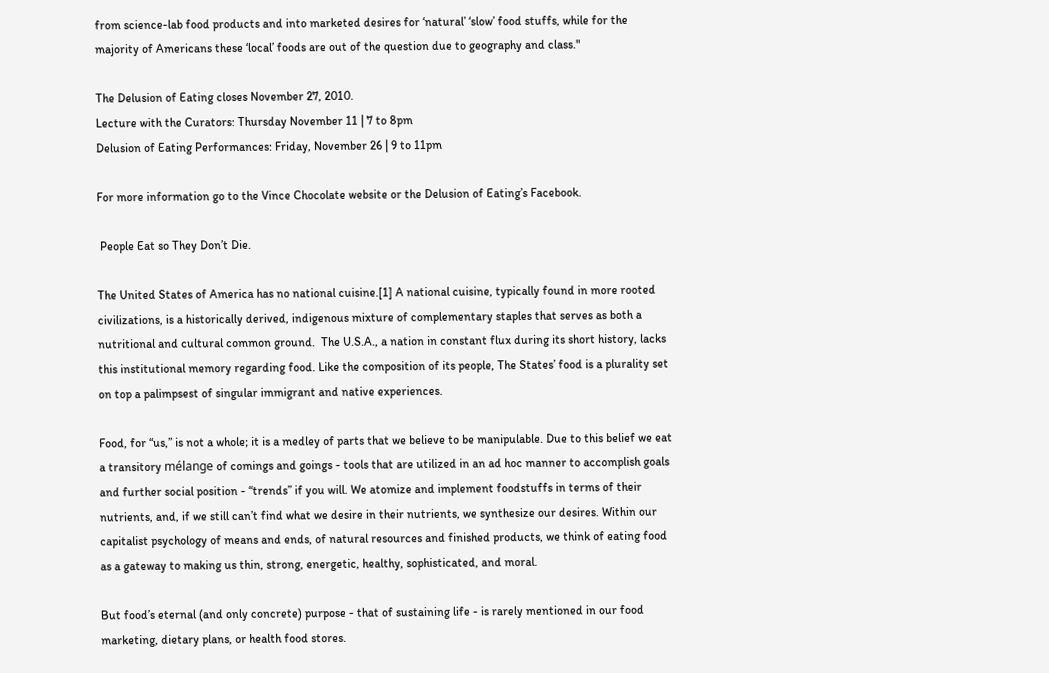from science-lab food products and into marketed desires for ‘natural’ ‘slow’ food stuffs, while for the majority of Americans these ‘local’ foods are out of the question due to geography and class."

The Delusion of Eating closes November 27, 2010.
Lecture with the Curators: Thursday November 11 | 7 to 8pm
Delusion of Eating Performances: Friday, November 26 | 9 to 11pm

For more information go to the Vince Chocolate website or the Delusion of Eating’s Facebook.

 People Eat so They Don’t Die.

The United States of America has no national cuisine.[1] A national cuisine, typically found in more rooted civilizations, is a historically derived, indigenous mixture of complementary staples that serves as both a nutritional and cultural common ground.  The U.S.A., a nation in constant flux during its short history, lacks this institutional memory regarding food. Like the composition of its people, The States’ food is a plurality set on top a palimpsest of singular immigrant and native experiences.

Food, for “us,” is not a whole; it is a medley of parts that we believe to be manipulable. Due to this belief we eat a transitory mélange of comings and goings - tools that are utilized in an ad hoc manner to accomplish goals and further social position - “trends” if you will. We atomize and implement foodstuffs in terms of their nutrients, and, if we still can’t find what we desire in their nutrients, we synthesize our desires. Within our capitalist psychology of means and ends, of natural resources and finished products, we think of eating food as a gateway to making us thin, strong, energetic, healthy, sophisticated, and moral.

But food’s eternal (and only concrete) purpose - that of sustaining life - is rarely mentioned in our food marketing, dietary plans, or health food stores.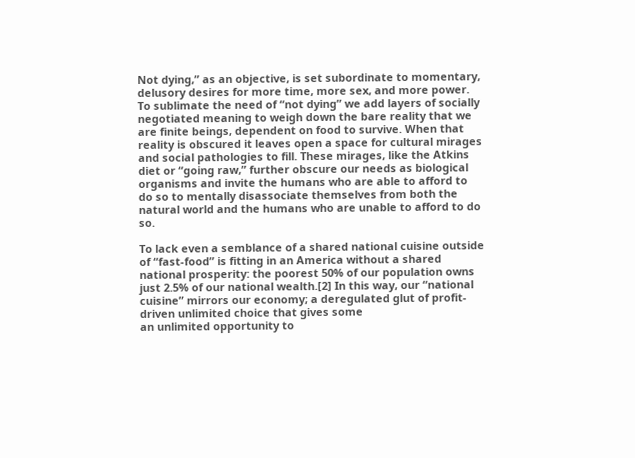Not dying,” as an objective, is set subordinate to momentary, delusory desires for more time, more sex, and more power. To sublimate the need of “not dying” we add layers of socially negotiated meaning to weigh down the bare reality that we are finite beings, dependent on food to survive. When that reality is obscured it leaves open a space for cultural mirages and social pathologies to fill. These mirages, like the Atkins diet or “going raw,” further obscure our needs as biological organisms and invite the humans who are able to afford to do so to mentally disassociate themselves from both the natural world and the humans who are unable to afford to do so.

To lack even a semblance of a shared national cuisine outside of “fast-food” is fitting in an America without a shared national prosperity: the poorest 50% of our population owns just 2.5% of our national wealth.[2] In this way, our “national cuisine” mirrors our economy; a deregulated glut of profit-driven unlimited choice that gives some
an unlimited opportunity to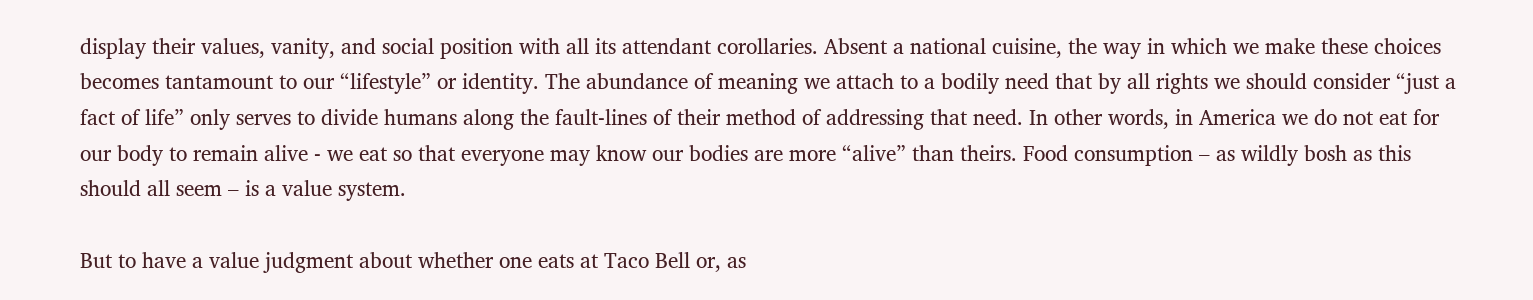display their values, vanity, and social position with all its attendant corollaries. Absent a national cuisine, the way in which we make these choices becomes tantamount to our “lifestyle” or identity. The abundance of meaning we attach to a bodily need that by all rights we should consider “just a fact of life” only serves to divide humans along the fault-lines of their method of addressing that need. In other words, in America we do not eat for our body to remain alive - we eat so that everyone may know our bodies are more “alive” than theirs. Food consumption – as wildly bosh as this should all seem – is a value system.

But to have a value judgment about whether one eats at Taco Bell or, as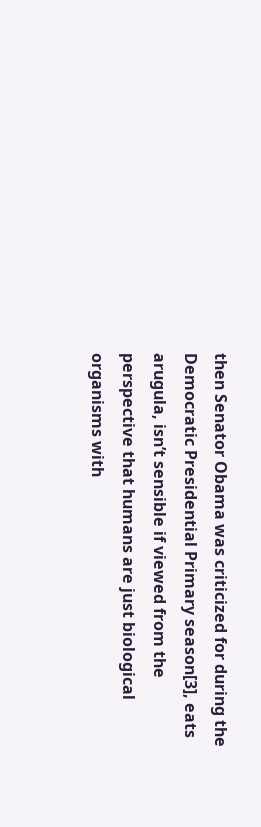then Senator Obama was criticized for during the Democratic Presidential Primary season[3], eats arugula, isn’t sensible if viewed from the perspective that humans are just biological organisms with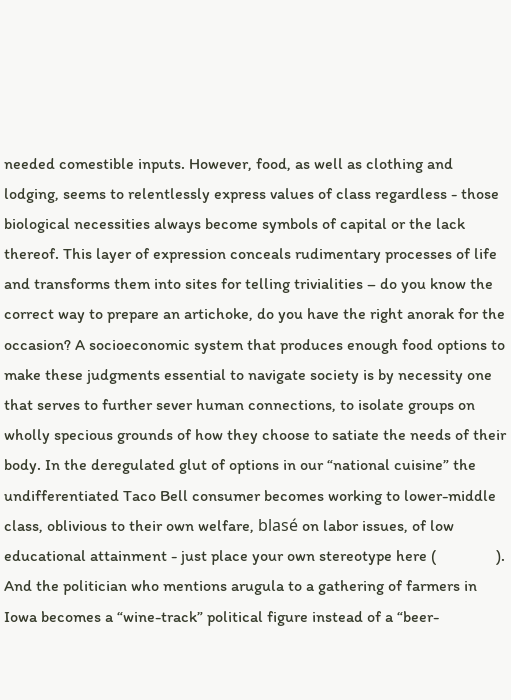needed comestible inputs. However, food, as well as clothing and lodging, seems to relentlessly express values of class regardless - those biological necessities always become symbols of capital or the lack thereof. This layer of expression conceals rudimentary processes of life and transforms them into sites for telling trivialities – do you know the correct way to prepare an artichoke, do you have the right anorak for the occasion? A socioeconomic system that produces enough food options to make these judgments essential to navigate society is by necessity one that serves to further sever human connections, to isolate groups on wholly specious grounds of how they choose to satiate the needs of their body. In the deregulated glut of options in our “national cuisine” the undifferentiated Taco Bell consumer becomes working to lower-middle class, oblivious to their own welfare, blasé on labor issues, of low educational attainment - just place your own stereotype here (               ). And the politician who mentions arugula to a gathering of farmers in Iowa becomes a “wine-track” political figure instead of a “beer-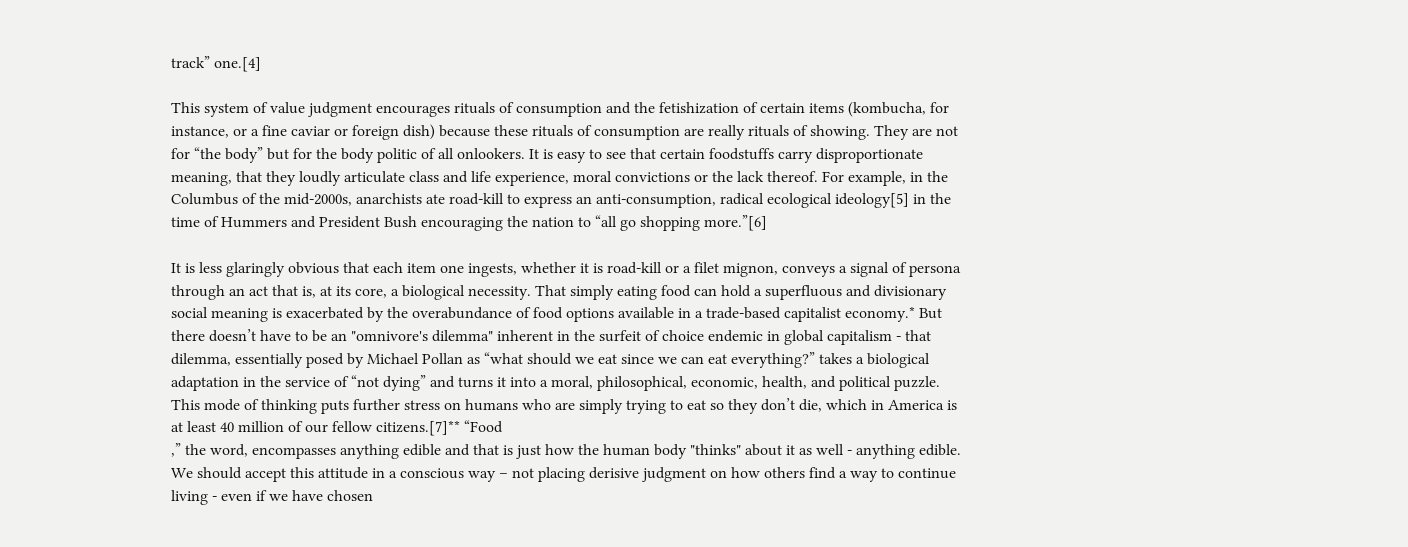track” one.[4]

This system of value judgment encourages rituals of consumption and the fetishization of certain items (kombucha, for instance, or a fine caviar or foreign dish) because these rituals of consumption are really rituals of showing. They are not for “the body” but for the body politic of all onlookers. It is easy to see that certain foodstuffs carry disproportionate meaning, that they loudly articulate class and life experience, moral convictions or the lack thereof. For example, in the Columbus of the mid-2000s, anarchists ate road-kill to express an anti-consumption, radical ecological ideology[5] in the time of Hummers and President Bush encouraging the nation to “all go shopping more.”[6]

It is less glaringly obvious that each item one ingests, whether it is road-kill or a filet mignon, conveys a signal of persona through an act that is, at its core, a biological necessity. That simply eating food can hold a superfluous and divisionary social meaning is exacerbated by the overabundance of food options available in a trade-based capitalist economy.* But there doesn’t have to be an "omnivore's dilemma" inherent in the surfeit of choice endemic in global capitalism - that dilemma, essentially posed by Michael Pollan as “what should we eat since we can eat everything?” takes a biological adaptation in the service of “not dying” and turns it into a moral, philosophical, economic, health, and political puzzle. This mode of thinking puts further stress on humans who are simply trying to eat so they don’t die, which in America is at least 40 million of our fellow citizens.[7]** “Food
,” the word, encompasses anything edible and that is just how the human body "thinks" about it as well - anything edible. We should accept this attitude in a conscious way – not placing derisive judgment on how others find a way to continue living - even if we have chosen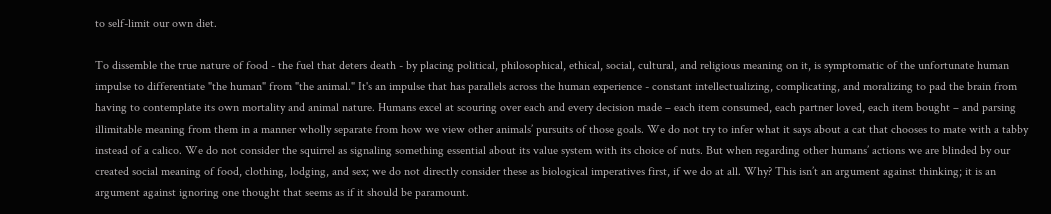to self-limit our own diet.

To dissemble the true nature of food - the fuel that deters death - by placing political, philosophical, ethical, social, cultural, and religious meaning on it, is symptomatic of the unfortunate human impulse to differentiate "the human" from "the animal." It's an impulse that has parallels across the human experience - constant intellectualizing, complicating, and moralizing to pad the brain from having to contemplate its own mortality and animal nature. Humans excel at scouring over each and every decision made – each item consumed, each partner loved, each item bought – and parsing illimitable meaning from them in a manner wholly separate from how we view other animals’ pursuits of those goals. We do not try to infer what it says about a cat that chooses to mate with a tabby instead of a calico. We do not consider the squirrel as signaling something essential about its value system with its choice of nuts. But when regarding other humans’ actions we are blinded by our created social meaning of food, clothing, lodging, and sex; we do not directly consider these as biological imperatives first, if we do at all. Why? This isn’t an argument against thinking; it is an argument against ignoring one thought that seems as if it should be paramount.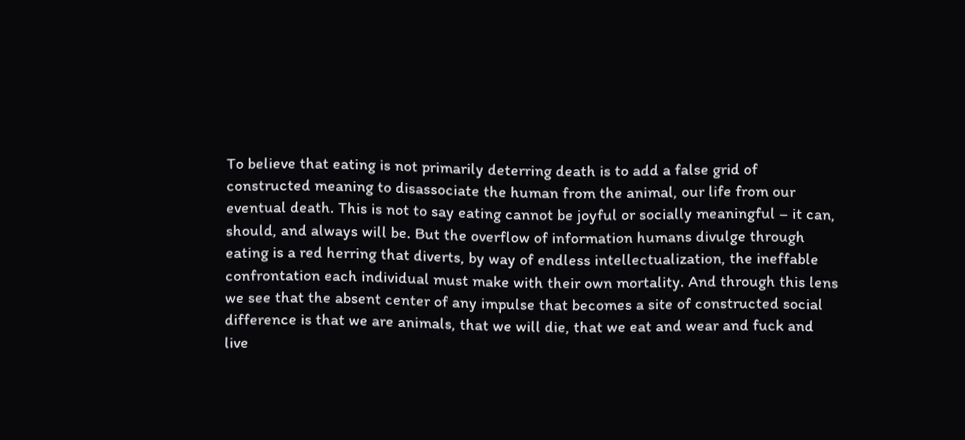To believe that eating is not primarily deterring death is to add a false grid of constructed meaning to disassociate the human from the animal, our life from our eventual death. This is not to say eating cannot be joyful or socially meaningful – it can, should, and always will be. But the overflow of information humans divulge through eating is a red herring that diverts, by way of endless intellectualization, the ineffable confrontation each individual must make with their own mortality. And through this lens we see that the absent center of any impulse that becomes a site of constructed social difference is that we are animals, that we will die, that we eat and wear and fuck and live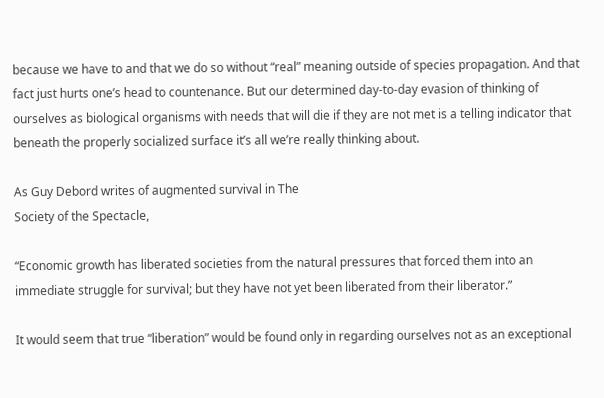because we have to and that we do so without “real” meaning outside of species propagation. And that fact just hurts one’s head to countenance. But our determined day-to-day evasion of thinking of ourselves as biological organisms with needs that will die if they are not met is a telling indicator that beneath the properly socialized surface it’s all we’re really thinking about.

As Guy Debord writes of augmented survival in The
Society of the Spectacle,

“Economic growth has liberated societies from the natural pressures that forced them into an immediate struggle for survival; but they have not yet been liberated from their liberator.”

It would seem that true “liberation” would be found only in regarding ourselves not as an exceptional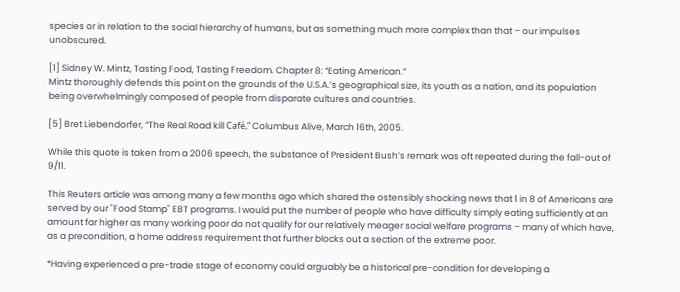species or in relation to the social hierarchy of humans, but as something much more complex than that – our impulses unobscured.

[1] Sidney W. Mintz, Tasting Food, Tasting Freedom. Chapter 8: “Eating American.”
Mintz thoroughly defends this point on the grounds of the U.S.A.’s geographical size, its youth as a nation, and its population being overwhelmingly composed of people from disparate cultures and countries.

[5] Bret Liebendorfer, “The Real Road kill Café,” Columbus Alive, March 16th, 2005.

While this quote is taken from a 2006 speech, the substance of President Bush’s remark was oft repeated during the fall-out of 9/11.

This Reuters article was among many a few months ago which shared the ostensibly shocking news that 1 in 8 of Americans are served by our "Food Stamp" EBT programs. I would put the number of people who have difficulty simply eating sufficiently at an amount far higher as many working poor do not qualify for our relatively meager social welfare programs – many of which have, as a precondition, a home address requirement that further blocks out a section of the extreme poor.

*Having experienced a pre-trade stage of economy could arguably be a historical pre-condition for developing a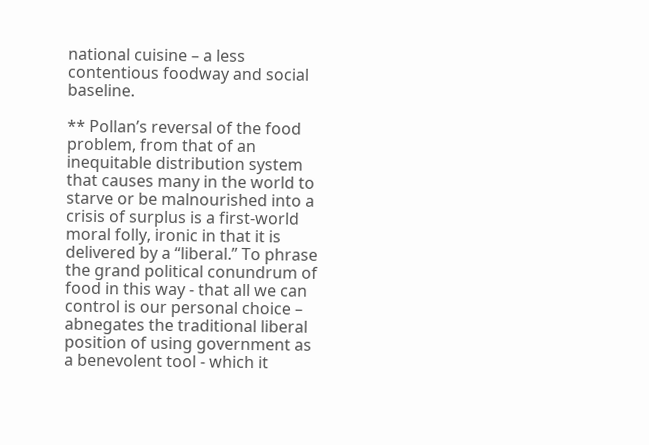national cuisine – a less contentious foodway and social baseline.

** Pollan’s reversal of the food problem, from that of an inequitable distribution system that causes many in the world to starve or be malnourished into a crisis of surplus is a first-world moral folly, ironic in that it is delivered by a “liberal.” To phrase the grand political conundrum of food in this way - that all we can control is our personal choice – abnegates the traditional liberal position of using government as a benevolent tool - which it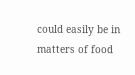could easily be in matters of food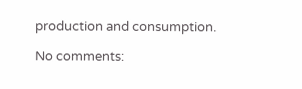production and consumption.

No comments: